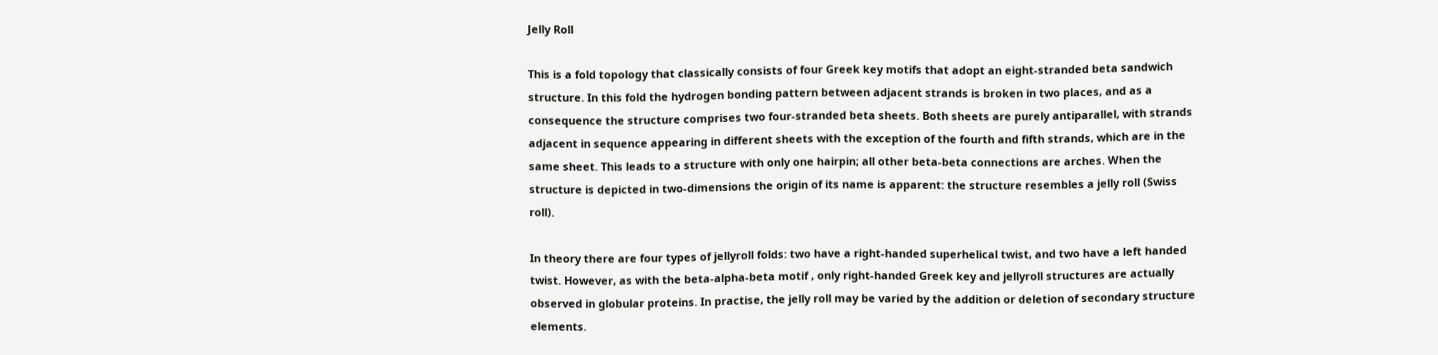Jelly Roll

This is a fold topology that classically consists of four Greek key motifs that adopt an eight-stranded beta sandwich structure. In this fold the hydrogen bonding pattern between adjacent strands is broken in two places, and as a consequence the structure comprises two four-stranded beta sheets. Both sheets are purely antiparallel, with strands adjacent in sequence appearing in different sheets with the exception of the fourth and fifth strands, which are in the same sheet. This leads to a structure with only one hairpin; all other beta-beta connections are arches. When the structure is depicted in two-dimensions the origin of its name is apparent: the structure resembles a jelly roll (Swiss roll).

In theory there are four types of jellyroll folds: two have a right-handed superhelical twist, and two have a left handed twist. However, as with the beta-alpha-beta motif , only right-handed Greek key and jellyroll structures are actually observed in globular proteins. In practise, the jelly roll may be varied by the addition or deletion of secondary structure elements.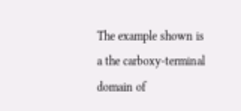The example shown is a the carboxy-terminal domain of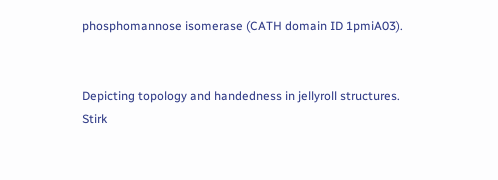phosphomannose isomerase (CATH domain ID 1pmiA03).


Depicting topology and handedness in jellyroll structures.
Stirk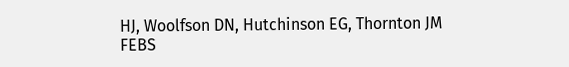HJ, Woolfson DN, Hutchinson EG, Thornton JM
FEBS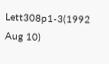Lett308p1-3(1992 Aug 10)